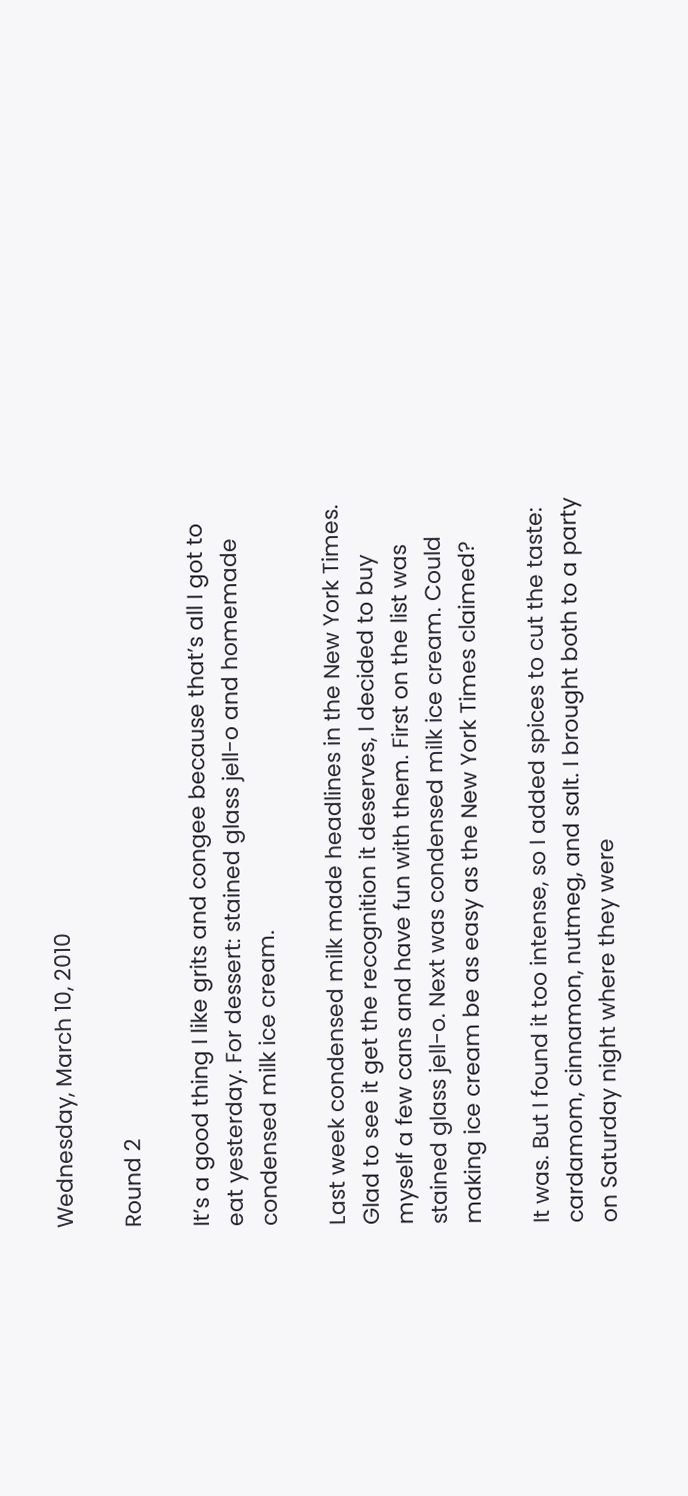Wednesday, March 10, 2010

Round 2

It’s a good thing I like grits and congee because that’s all I got to eat yesterday. For dessert: stained glass jell-o and homemade condensed milk ice cream.

Last week condensed milk made headlines in the New York Times. Glad to see it get the recognition it deserves, I decided to buy myself a few cans and have fun with them. First on the list was stained glass jell-o. Next was condensed milk ice cream. Could making ice cream be as easy as the New York Times claimed?

It was. But I found it too intense, so I added spices to cut the taste: cardamom, cinnamon, nutmeg, and salt. I brought both to a party on Saturday night where they were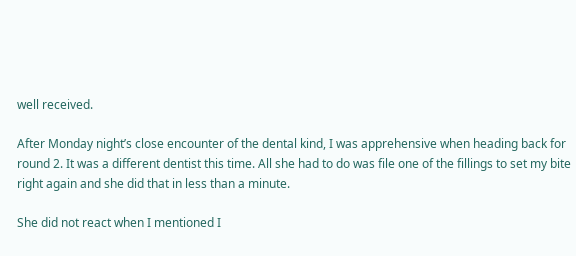well received.

After Monday night’s close encounter of the dental kind, I was apprehensive when heading back for round 2. It was a different dentist this time. All she had to do was file one of the fillings to set my bite right again and she did that in less than a minute.

She did not react when I mentioned I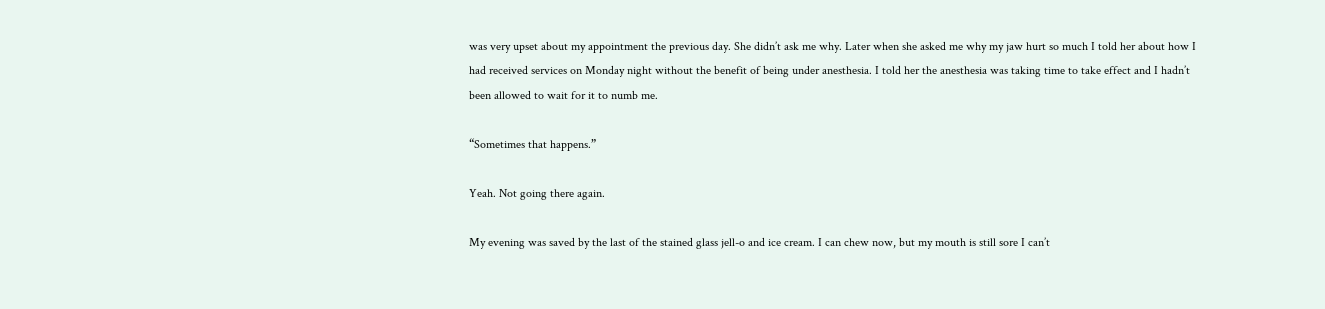was very upset about my appointment the previous day. She didn’t ask me why. Later when she asked me why my jaw hurt so much I told her about how I had received services on Monday night without the benefit of being under anesthesia. I told her the anesthesia was taking time to take effect and I hadn’t been allowed to wait for it to numb me.

“Sometimes that happens.”

Yeah. Not going there again.

My evening was saved by the last of the stained glass jell-o and ice cream. I can chew now, but my mouth is still sore I can’t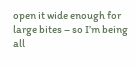open it wide enough for large bites – so I’m being all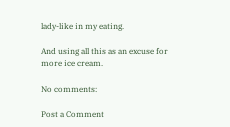lady-like in my eating.

And using all this as an excuse for more ice cream.

No comments:

Post a Comment